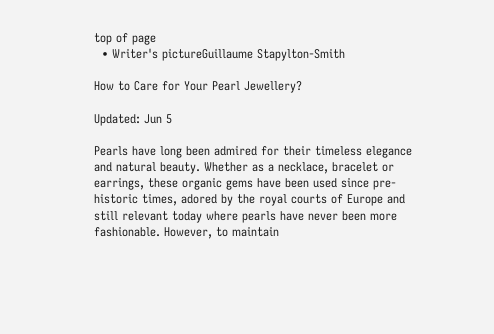top of page
  • Writer's pictureGuillaume Stapylton-Smith

How to Care for Your Pearl Jewellery?

Updated: Jun 5

Pearls have long been admired for their timeless elegance and natural beauty. Whether as a necklace, bracelet or earrings, these organic gems have been used since pre-historic times, adored by the royal courts of Europe and still relevant today where pearls have never been more fashionable. However, to maintain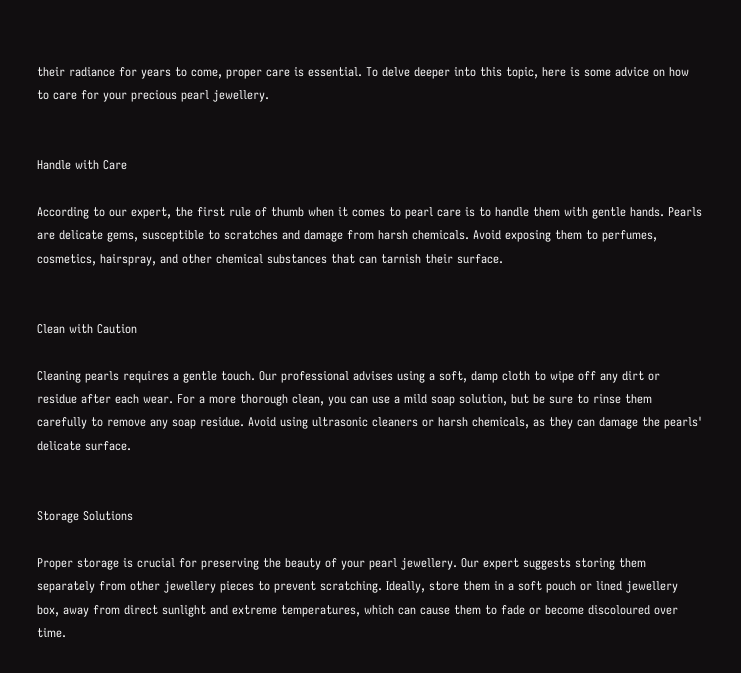their radiance for years to come, proper care is essential. To delve deeper into this topic, here is some advice on how to care for your precious pearl jewellery.


Handle with Care

According to our expert, the first rule of thumb when it comes to pearl care is to handle them with gentle hands. Pearls are delicate gems, susceptible to scratches and damage from harsh chemicals. Avoid exposing them to perfumes, cosmetics, hairspray, and other chemical substances that can tarnish their surface.


Clean with Caution

Cleaning pearls requires a gentle touch. Our professional advises using a soft, damp cloth to wipe off any dirt or residue after each wear. For a more thorough clean, you can use a mild soap solution, but be sure to rinse them carefully to remove any soap residue. Avoid using ultrasonic cleaners or harsh chemicals, as they can damage the pearls' delicate surface.


Storage Solutions

Proper storage is crucial for preserving the beauty of your pearl jewellery. Our expert suggests storing them separately from other jewellery pieces to prevent scratching. Ideally, store them in a soft pouch or lined jewellery box, away from direct sunlight and extreme temperatures, which can cause them to fade or become discoloured over time.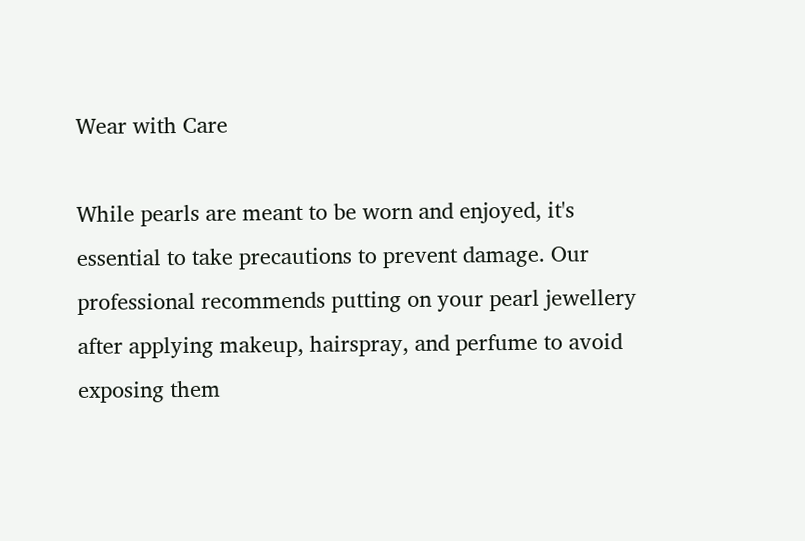Wear with Care

While pearls are meant to be worn and enjoyed, it's essential to take precautions to prevent damage. Our professional recommends putting on your pearl jewellery after applying makeup, hairspray, and perfume to avoid exposing them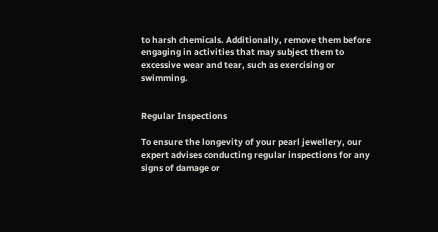to harsh chemicals. Additionally, remove them before engaging in activities that may subject them to excessive wear and tear, such as exercising or swimming.


Regular Inspections

To ensure the longevity of your pearl jewellery, our expert advises conducting regular inspections for any signs of damage or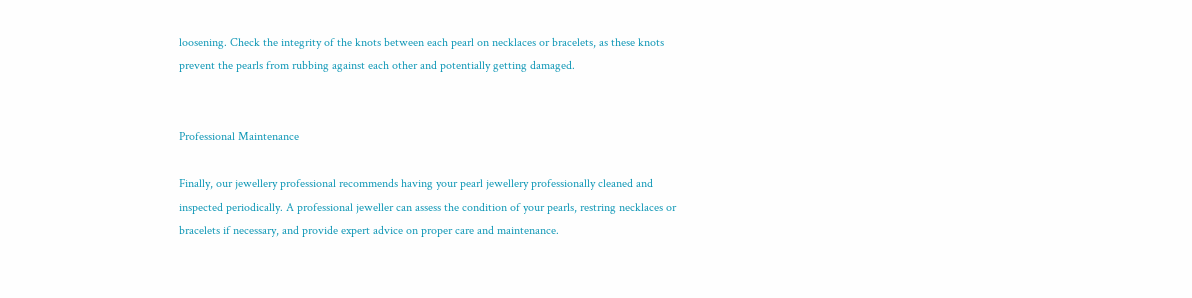loosening. Check the integrity of the knots between each pearl on necklaces or bracelets, as these knots prevent the pearls from rubbing against each other and potentially getting damaged.


Professional Maintenance

Finally, our jewellery professional recommends having your pearl jewellery professionally cleaned and inspected periodically. A professional jeweller can assess the condition of your pearls, restring necklaces or bracelets if necessary, and provide expert advice on proper care and maintenance.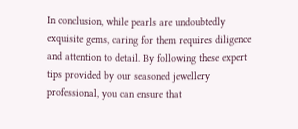In conclusion, while pearls are undoubtedly exquisite gems, caring for them requires diligence and attention to detail. By following these expert tips provided by our seasoned jewellery professional, you can ensure that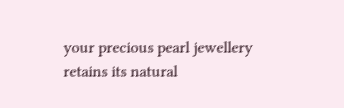your precious pearl jewellery retains its natural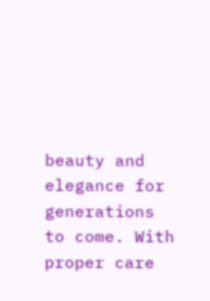beauty and elegance for generations to come. With proper care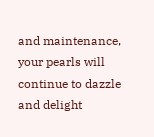and maintenance, your pearls will continue to dazzle and delight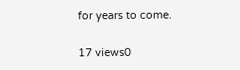for years to come.

17 views0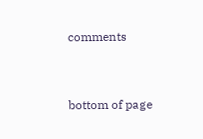comments


bottom of page